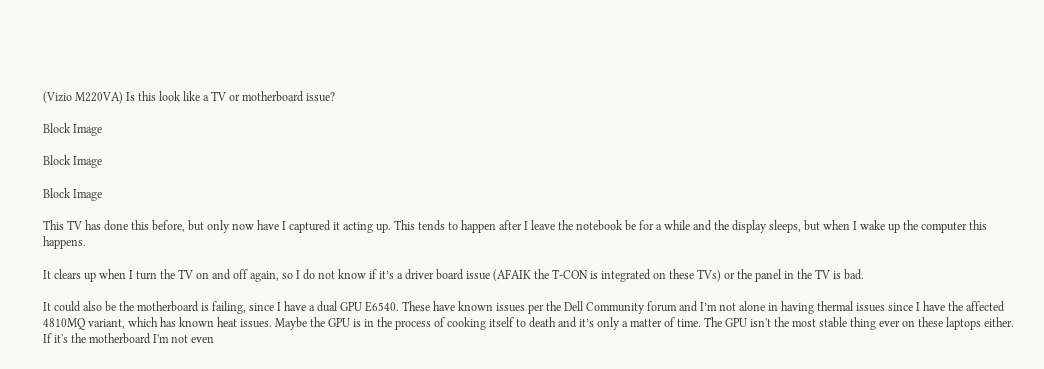(Vizio M220VA) Is this look like a TV or motherboard issue?

Block Image

Block Image

Block Image

This TV has done this before, but only now have I captured it acting up. This tends to happen after I leave the notebook be for a while and the display sleeps, but when I wake up the computer this happens.

It clears up when I turn the TV on and off again, so I do not know if it’s a driver board issue (AFAIK the T-CON is integrated on these TVs) or the panel in the TV is bad.

It could also be the motherboard is failing, since I have a dual GPU E6540. These have known issues per the Dell Community forum and I’m not alone in having thermal issues since I have the affected 4810MQ variant, which has known heat issues. Maybe the GPU is in the process of cooking itself to death and it’s only a matter of time. The GPU isn't the most stable thing ever on these laptops either. If it's the motherboard I'm not even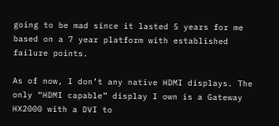going to be mad since it lasted 5 years for me based on a 7 year platform with established failure points.

As of now, I don’t any native HDMI displays. The only “HDMI capable” display I own is a Gateway HX2000 with a DVI to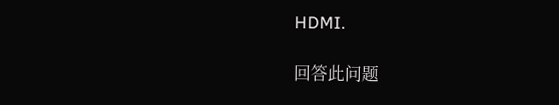HDMI.

回答此问题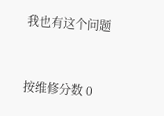我也有这个问题


按维修分数 0